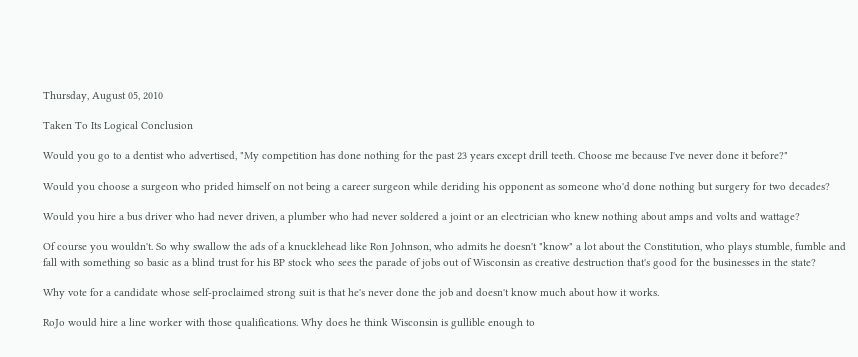Thursday, August 05, 2010

Taken To Its Logical Conclusion

Would you go to a dentist who advertised, "My competition has done nothing for the past 23 years except drill teeth. Choose me because I've never done it before?"

Would you choose a surgeon who prided himself on not being a career surgeon while deriding his opponent as someone who'd done nothing but surgery for two decades?

Would you hire a bus driver who had never driven, a plumber who had never soldered a joint or an electrician who knew nothing about amps and volts and wattage?

Of course you wouldn't. So why swallow the ads of a knucklehead like Ron Johnson, who admits he doesn't "know" a lot about the Constitution, who plays stumble, fumble and fall with something so basic as a blind trust for his BP stock who sees the parade of jobs out of Wisconsin as creative destruction that's good for the businesses in the state?

Why vote for a candidate whose self-proclaimed strong suit is that he's never done the job and doesn't know much about how it works.

RoJo would hire a line worker with those qualifications. Why does he think Wisconsin is gullible enough to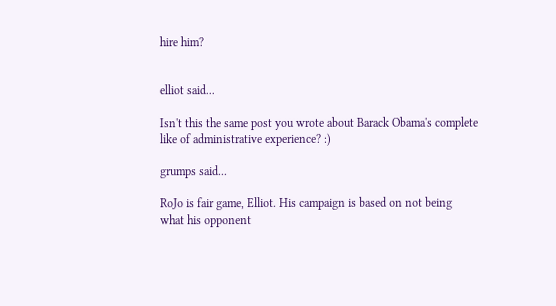hire him?


elliot said...

Isn't this the same post you wrote about Barack Obama's complete like of administrative experience? :)

grumps said...

RoJo is fair game, Elliot. His campaign is based on not being what his opponent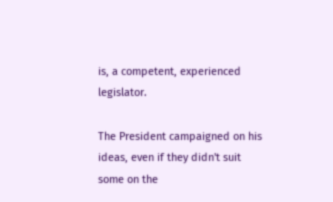is, a competent, experienced legislator.

The President campaigned on his ideas, even if they didn't suit some on the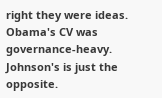right they were ideas. Obama's CV was governance-heavy. Johnson's is just the opposite.